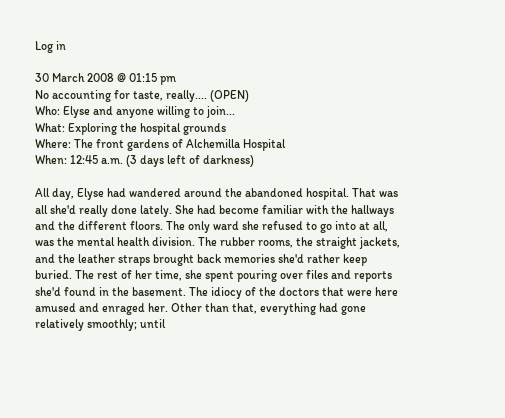Log in

30 March 2008 @ 01:15 pm
No accounting for taste, really.... (OPEN)
Who: Elyse and anyone willing to join...
What: Exploring the hospital grounds
Where: The front gardens of Alchemilla Hospital
When: 12:45 a.m. (3 days left of darkness)

All day, Elyse had wandered around the abandoned hospital. That was all she'd really done lately. She had become familiar with the hallways and the different floors. The only ward she refused to go into at all, was the mental health division. The rubber rooms, the straight jackets, and the leather straps brought back memories she'd rather keep buried. The rest of her time, she spent pouring over files and reports she'd found in the basement. The idiocy of the doctors that were here amused and enraged her. Other than that, everything had gone relatively smoothly; until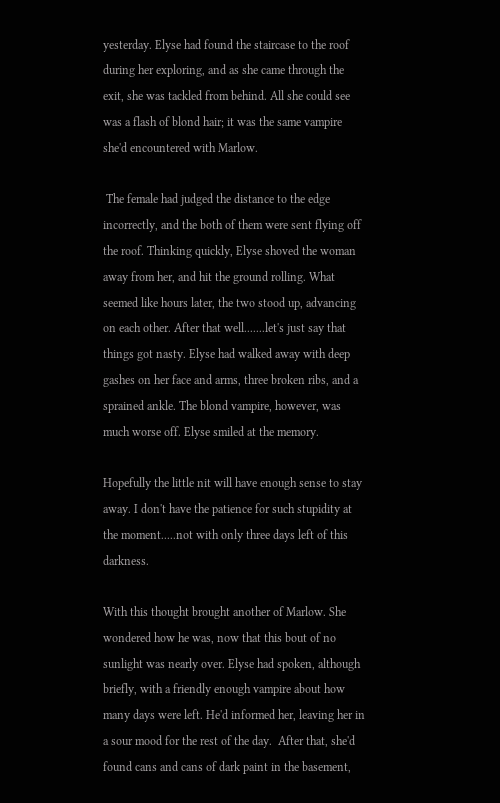yesterday. Elyse had found the staircase to the roof during her exploring, and as she came through the exit, she was tackled from behind. All she could see was a flash of blond hair; it was the same vampire she'd encountered with Marlow.

 The female had judged the distance to the edge incorrectly, and the both of them were sent flying off the roof. Thinking quickly, Elyse shoved the woman away from her, and hit the ground rolling. What seemed like hours later, the two stood up, advancing on each other. After that well.......let's just say that things got nasty. Elyse had walked away with deep gashes on her face and arms, three broken ribs, and a sprained ankle. The blond vampire, however, was much worse off. Elyse smiled at the memory.

Hopefully the little nit will have enough sense to stay away. I don't have the patience for such stupidity at the moment.....not with only three days left of this darkness.

With this thought brought another of Marlow. She wondered how he was, now that this bout of no sunlight was nearly over. Elyse had spoken, although briefly, with a friendly enough vampire about how many days were left. He'd informed her, leaving her in a sour mood for the rest of the day.  After that, she'd found cans and cans of dark paint in the basement,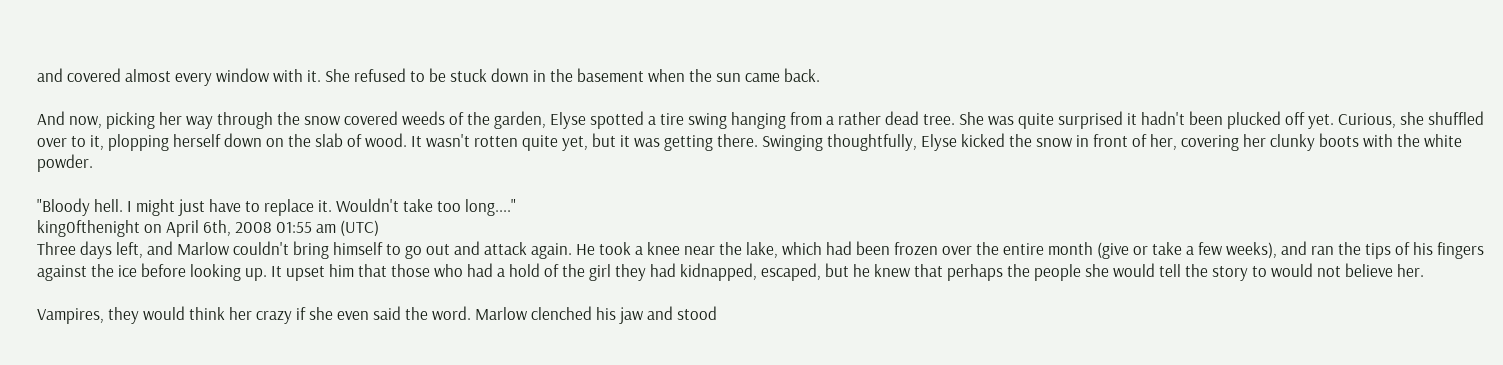and covered almost every window with it. She refused to be stuck down in the basement when the sun came back.

And now, picking her way through the snow covered weeds of the garden, Elyse spotted a tire swing hanging from a rather dead tree. She was quite surprised it hadn't been plucked off yet. Curious, she shuffled over to it, plopping herself down on the slab of wood. It wasn't rotten quite yet, but it was getting there. Swinging thoughtfully, Elyse kicked the snow in front of her, covering her clunky boots with the white powder.

"Bloody hell. I might just have to replace it. Wouldn't take too long...."
king0fthenight on April 6th, 2008 01:55 am (UTC)
Three days left, and Marlow couldn't bring himself to go out and attack again. He took a knee near the lake, which had been frozen over the entire month (give or take a few weeks), and ran the tips of his fingers against the ice before looking up. It upset him that those who had a hold of the girl they had kidnapped, escaped, but he knew that perhaps the people she would tell the story to would not believe her.

Vampires, they would think her crazy if she even said the word. Marlow clenched his jaw and stood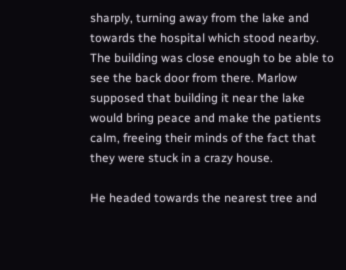sharply, turning away from the lake and towards the hospital which stood nearby. The building was close enough to be able to see the back door from there. Marlow supposed that building it near the lake would bring peace and make the patients calm, freeing their minds of the fact that they were stuck in a crazy house.

He headed towards the nearest tree and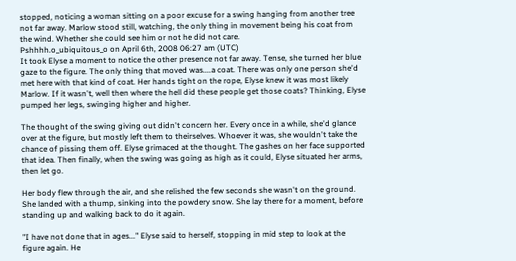stopped, noticing a woman sitting on a poor excuse for a swing hanging from another tree not far away. Marlow stood still, watching, the only thing in movement being his coat from the wind. Whether she could see him or not he did not care.
Pshhhh.o_ubiquitous_o on April 6th, 2008 06:27 am (UTC)
It took Elyse a moment to notice the other presence not far away. Tense, she turned her blue gaze to the figure. The only thing that moved was....a coat. There was only one person she'd met here with that kind of coat. Her hands tight on the rope, Elyse knew it was most likely Marlow. If it wasn't, well then where the hell did these people get those coats? Thinking, Elyse pumped her legs, swinging higher and higher.

The thought of the swing giving out didn't concern her. Every once in a while, she'd glance over at the figure, but mostly left them to theirselves. Whoever it was, she wouldn't take the chance of pissing them off. Elyse grimaced at the thought. The gashes on her face supported that idea. Then finally, when the swing was going as high as it could, Elyse situated her arms, then let go.

Her body flew through the air, and she relished the few seconds she wasn't on the ground. She landed with a thump, sinking into the powdery snow. She lay there for a moment, before standing up and walking back to do it again.

"I have not done that in ages..." Elyse said to herself, stopping in mid step to look at the figure again. He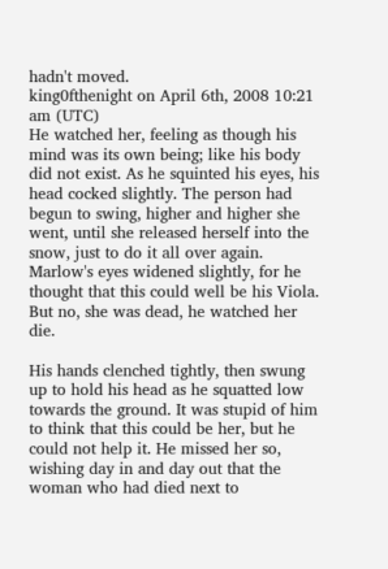hadn't moved.
king0fthenight on April 6th, 2008 10:21 am (UTC)
He watched her, feeling as though his mind was its own being; like his body did not exist. As he squinted his eyes, his head cocked slightly. The person had begun to swing, higher and higher she went, until she released herself into the snow, just to do it all over again. Marlow's eyes widened slightly, for he thought that this could well be his Viola. But no, she was dead, he watched her die.

His hands clenched tightly, then swung up to hold his head as he squatted low towards the ground. It was stupid of him to think that this could be her, but he could not help it. He missed her so, wishing day in and day out that the woman who had died next to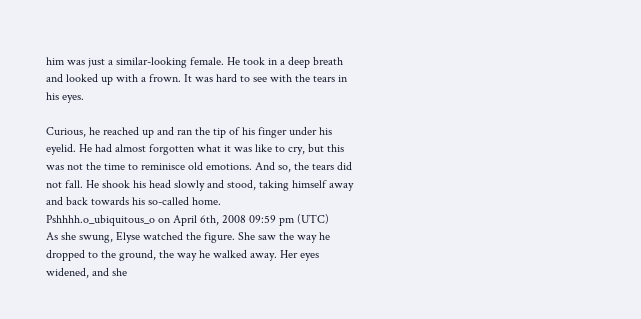him was just a similar-looking female. He took in a deep breath and looked up with a frown. It was hard to see with the tears in his eyes.

Curious, he reached up and ran the tip of his finger under his eyelid. He had almost forgotten what it was like to cry, but this was not the time to reminisce old emotions. And so, the tears did not fall. He shook his head slowly and stood, taking himself away and back towards his so-called home.
Pshhhh.o_ubiquitous_o on April 6th, 2008 09:59 pm (UTC)
As she swung, Elyse watched the figure. She saw the way he dropped to the ground, the way he walked away. Her eyes widened, and she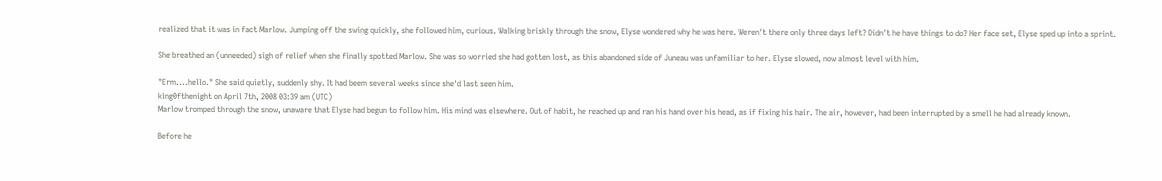realized that it was in fact Marlow. Jumping off the swing quickly, she followed him, curious. Walking briskly through the snow, Elyse wondered why he was here. Weren't there only three days left? Didn't he have things to do? Her face set, Elyse sped up into a sprint.

She breathed an (unneeded) sigh of relief when she finally spotted Marlow. She was so worried she had gotten lost, as this abandoned side of Juneau was unfamiliar to her. Elyse slowed, now almost level with him.

"Erm....hello." She said quietly, suddenly shy. It had beem several weeks since she'd last seen him.
king0fthenight on April 7th, 2008 03:39 am (UTC)
Marlow tromped through the snow, unaware that Elyse had begun to follow him. His mind was elsewhere. Out of habit, he reached up and ran his hand over his head, as if fixing his hair. The air, however, had been interrupted by a smell he had already known.

Before he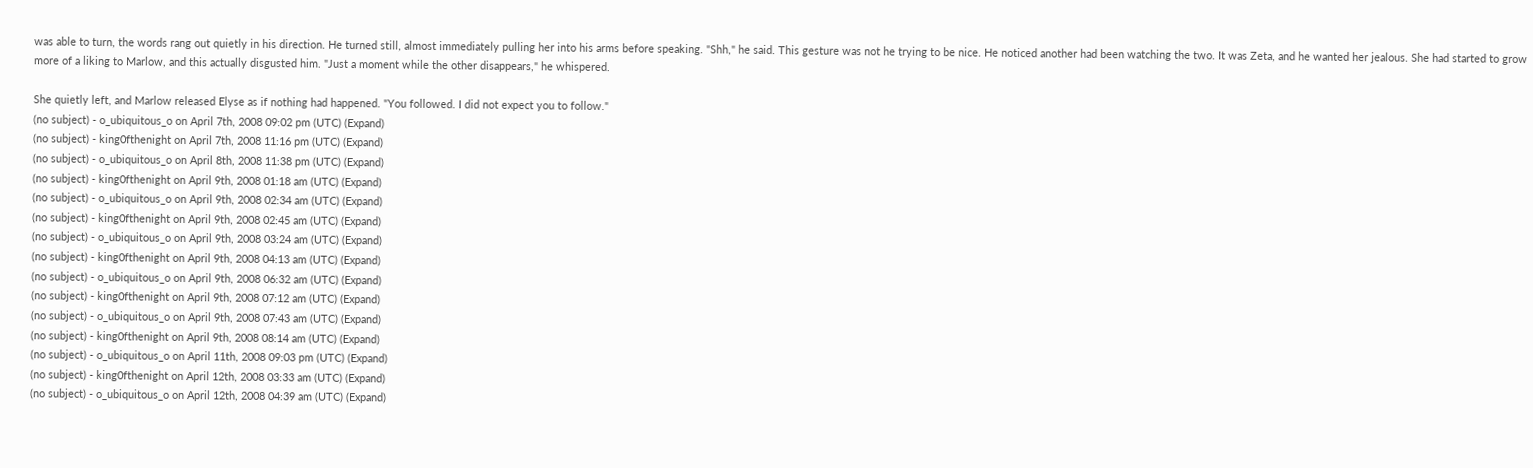was able to turn, the words rang out quietly in his direction. He turned still, almost immediately pulling her into his arms before speaking. "Shh," he said. This gesture was not he trying to be nice. He noticed another had been watching the two. It was Zeta, and he wanted her jealous. She had started to grow more of a liking to Marlow, and this actually disgusted him. "Just a moment while the other disappears," he whispered.

She quietly left, and Marlow released Elyse as if nothing had happened. "You followed. I did not expect you to follow."
(no subject) - o_ubiquitous_o on April 7th, 2008 09:02 pm (UTC) (Expand)
(no subject) - king0fthenight on April 7th, 2008 11:16 pm (UTC) (Expand)
(no subject) - o_ubiquitous_o on April 8th, 2008 11:38 pm (UTC) (Expand)
(no subject) - king0fthenight on April 9th, 2008 01:18 am (UTC) (Expand)
(no subject) - o_ubiquitous_o on April 9th, 2008 02:34 am (UTC) (Expand)
(no subject) - king0fthenight on April 9th, 2008 02:45 am (UTC) (Expand)
(no subject) - o_ubiquitous_o on April 9th, 2008 03:24 am (UTC) (Expand)
(no subject) - king0fthenight on April 9th, 2008 04:13 am (UTC) (Expand)
(no subject) - o_ubiquitous_o on April 9th, 2008 06:32 am (UTC) (Expand)
(no subject) - king0fthenight on April 9th, 2008 07:12 am (UTC) (Expand)
(no subject) - o_ubiquitous_o on April 9th, 2008 07:43 am (UTC) (Expand)
(no subject) - king0fthenight on April 9th, 2008 08:14 am (UTC) (Expand)
(no subject) - o_ubiquitous_o on April 11th, 2008 09:03 pm (UTC) (Expand)
(no subject) - king0fthenight on April 12th, 2008 03:33 am (UTC) (Expand)
(no subject) - o_ubiquitous_o on April 12th, 2008 04:39 am (UTC) (Expand)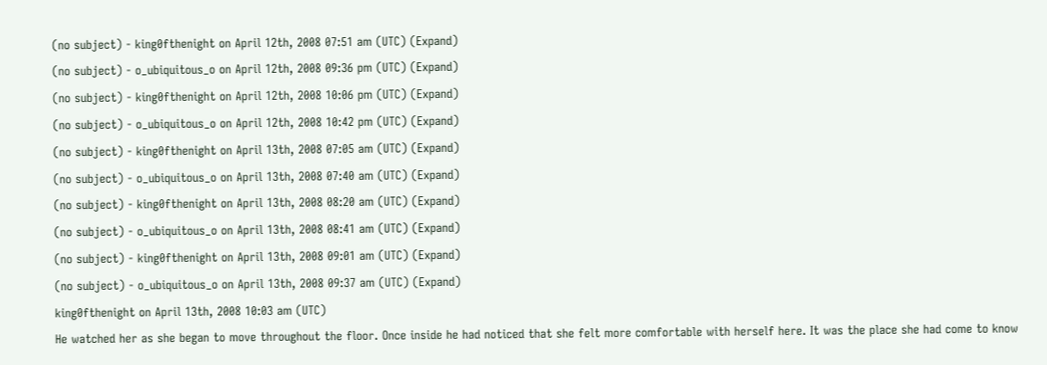(no subject) - king0fthenight on April 12th, 2008 07:51 am (UTC) (Expand)
(no subject) - o_ubiquitous_o on April 12th, 2008 09:36 pm (UTC) (Expand)
(no subject) - king0fthenight on April 12th, 2008 10:06 pm (UTC) (Expand)
(no subject) - o_ubiquitous_o on April 12th, 2008 10:42 pm (UTC) (Expand)
(no subject) - king0fthenight on April 13th, 2008 07:05 am (UTC) (Expand)
(no subject) - o_ubiquitous_o on April 13th, 2008 07:40 am (UTC) (Expand)
(no subject) - king0fthenight on April 13th, 2008 08:20 am (UTC) (Expand)
(no subject) - o_ubiquitous_o on April 13th, 2008 08:41 am (UTC) (Expand)
(no subject) - king0fthenight on April 13th, 2008 09:01 am (UTC) (Expand)
(no subject) - o_ubiquitous_o on April 13th, 2008 09:37 am (UTC) (Expand)
king0fthenight on April 13th, 2008 10:03 am (UTC)
He watched her as she began to move throughout the floor. Once inside he had noticed that she felt more comfortable with herself here. It was the place she had come to know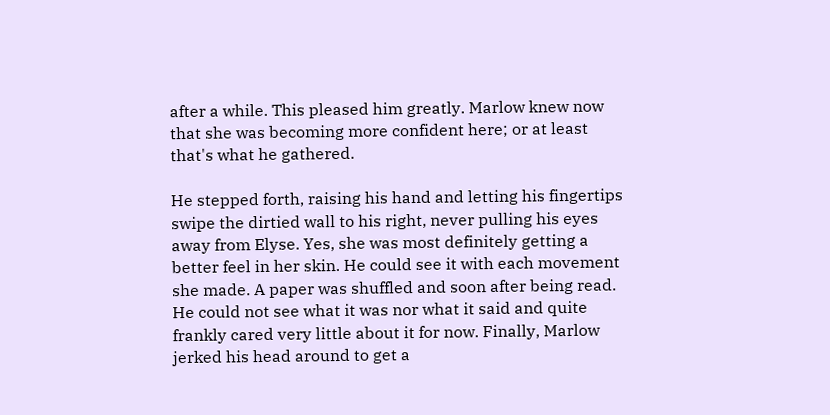after a while. This pleased him greatly. Marlow knew now that she was becoming more confident here; or at least that's what he gathered.

He stepped forth, raising his hand and letting his fingertips swipe the dirtied wall to his right, never pulling his eyes away from Elyse. Yes, she was most definitely getting a better feel in her skin. He could see it with each movement she made. A paper was shuffled and soon after being read. He could not see what it was nor what it said and quite frankly cared very little about it for now. Finally, Marlow jerked his head around to get a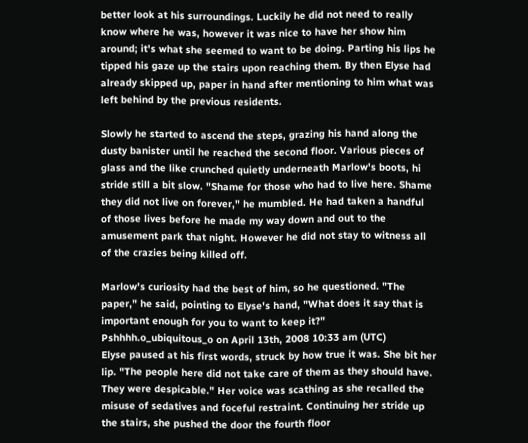better look at his surroundings. Luckily he did not need to really know where he was, however it was nice to have her show him around; it's what she seemed to want to be doing. Parting his lips he tipped his gaze up the stairs upon reaching them. By then Elyse had already skipped up, paper in hand after mentioning to him what was left behind by the previous residents.

Slowly he started to ascend the steps, grazing his hand along the dusty banister until he reached the second floor. Various pieces of glass and the like crunched quietly underneath Marlow's boots, hi stride still a bit slow. "Shame for those who had to live here. Shame they did not live on forever," he mumbled. He had taken a handful of those lives before he made my way down and out to the amusement park that night. However he did not stay to witness all of the crazies being killed off.

Marlow's curiosity had the best of him, so he questioned. "The paper," he said, pointing to Elyse's hand, "What does it say that is important enough for you to want to keep it?"
Pshhhh.o_ubiquitous_o on April 13th, 2008 10:33 am (UTC)
Elyse paused at his first words, struck by how true it was. She bit her lip. "The people here did not take care of them as they should have. They were despicable." Her voice was scathing as she recalled the misuse of sedatives and foceful restraint. Continuing her stride up the stairs, she pushed the door the fourth floor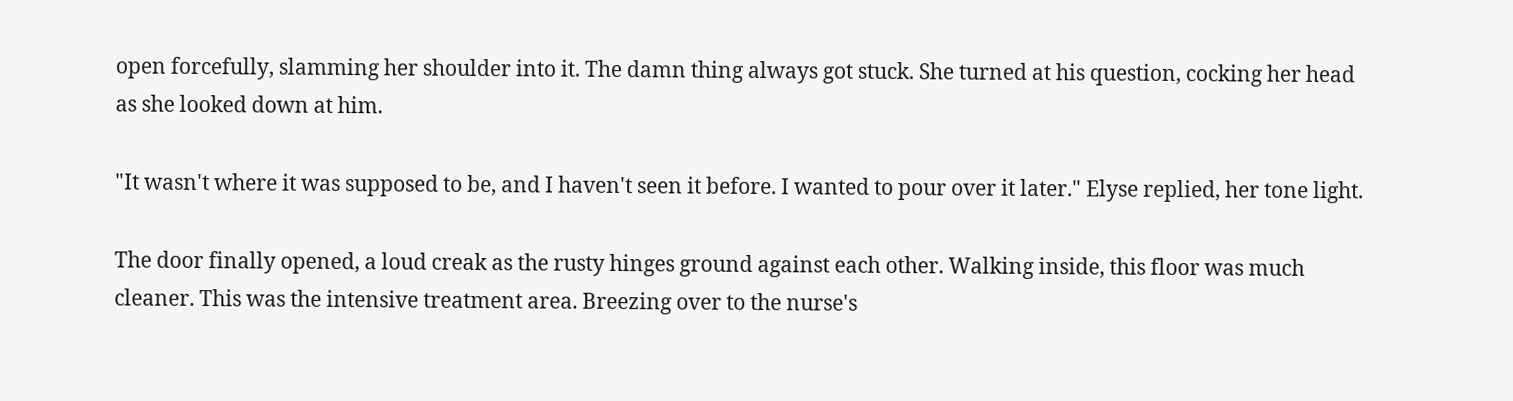open forcefully, slamming her shoulder into it. The damn thing always got stuck. She turned at his question, cocking her head as she looked down at him.

"It wasn't where it was supposed to be, and I haven't seen it before. I wanted to pour over it later." Elyse replied, her tone light.

The door finally opened, a loud creak as the rusty hinges ground against each other. Walking inside, this floor was much cleaner. This was the intensive treatment area. Breezing over to the nurse's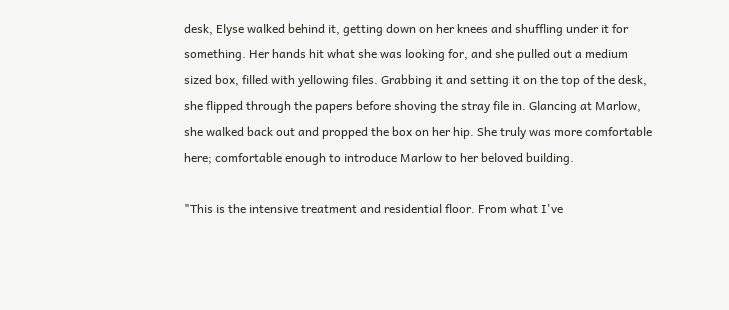desk, Elyse walked behind it, getting down on her knees and shuffling under it for something. Her hands hit what she was looking for, and she pulled out a medium sized box, filled with yellowing files. Grabbing it and setting it on the top of the desk, she flipped through the papers before shoving the stray file in. Glancing at Marlow, she walked back out and propped the box on her hip. She truly was more comfortable here; comfortable enough to introduce Marlow to her beloved building.

"This is the intensive treatment and residential floor. From what I've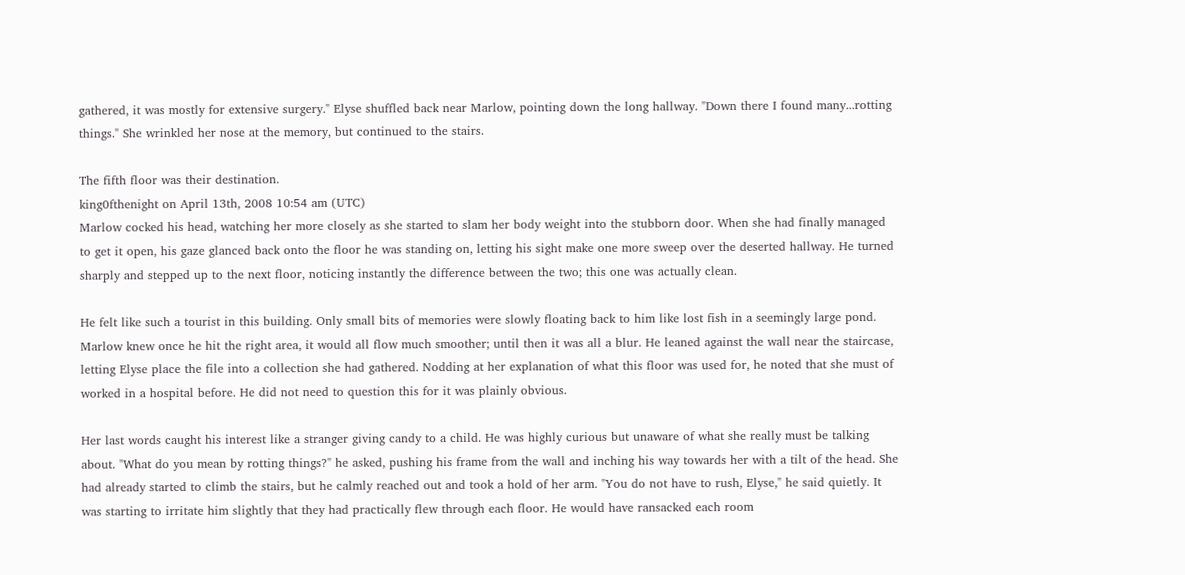gathered, it was mostly for extensive surgery." Elyse shuffled back near Marlow, pointing down the long hallway. "Down there I found many...rotting things." She wrinkled her nose at the memory, but continued to the stairs.

The fifth floor was their destination.
king0fthenight on April 13th, 2008 10:54 am (UTC)
Marlow cocked his head, watching her more closely as she started to slam her body weight into the stubborn door. When she had finally managed to get it open, his gaze glanced back onto the floor he was standing on, letting his sight make one more sweep over the deserted hallway. He turned sharply and stepped up to the next floor, noticing instantly the difference between the two; this one was actually clean.

He felt like such a tourist in this building. Only small bits of memories were slowly floating back to him like lost fish in a seemingly large pond. Marlow knew once he hit the right area, it would all flow much smoother; until then it was all a blur. He leaned against the wall near the staircase, letting Elyse place the file into a collection she had gathered. Nodding at her explanation of what this floor was used for, he noted that she must of worked in a hospital before. He did not need to question this for it was plainly obvious.

Her last words caught his interest like a stranger giving candy to a child. He was highly curious but unaware of what she really must be talking about. "What do you mean by rotting things?" he asked, pushing his frame from the wall and inching his way towards her with a tilt of the head. She had already started to climb the stairs, but he calmly reached out and took a hold of her arm. "You do not have to rush, Elyse," he said quietly. It was starting to irritate him slightly that they had practically flew through each floor. He would have ransacked each room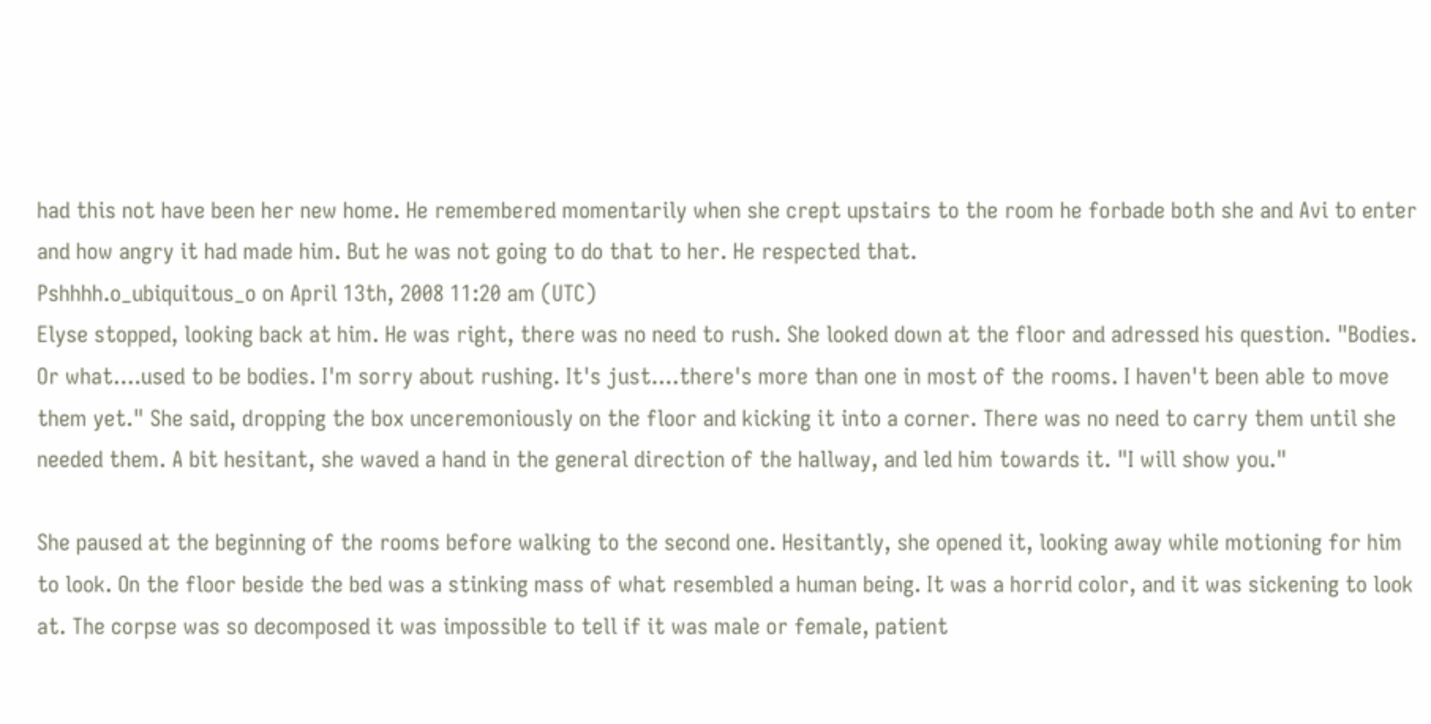had this not have been her new home. He remembered momentarily when she crept upstairs to the room he forbade both she and Avi to enter and how angry it had made him. But he was not going to do that to her. He respected that.
Pshhhh.o_ubiquitous_o on April 13th, 2008 11:20 am (UTC)
Elyse stopped, looking back at him. He was right, there was no need to rush. She looked down at the floor and adressed his question. "Bodies. Or what....used to be bodies. I'm sorry about rushing. It's just....there's more than one in most of the rooms. I haven't been able to move them yet." She said, dropping the box unceremoniously on the floor and kicking it into a corner. There was no need to carry them until she needed them. A bit hesitant, she waved a hand in the general direction of the hallway, and led him towards it. "I will show you."

She paused at the beginning of the rooms before walking to the second one. Hesitantly, she opened it, looking away while motioning for him to look. On the floor beside the bed was a stinking mass of what resembled a human being. It was a horrid color, and it was sickening to look at. The corpse was so decomposed it was impossible to tell if it was male or female, patient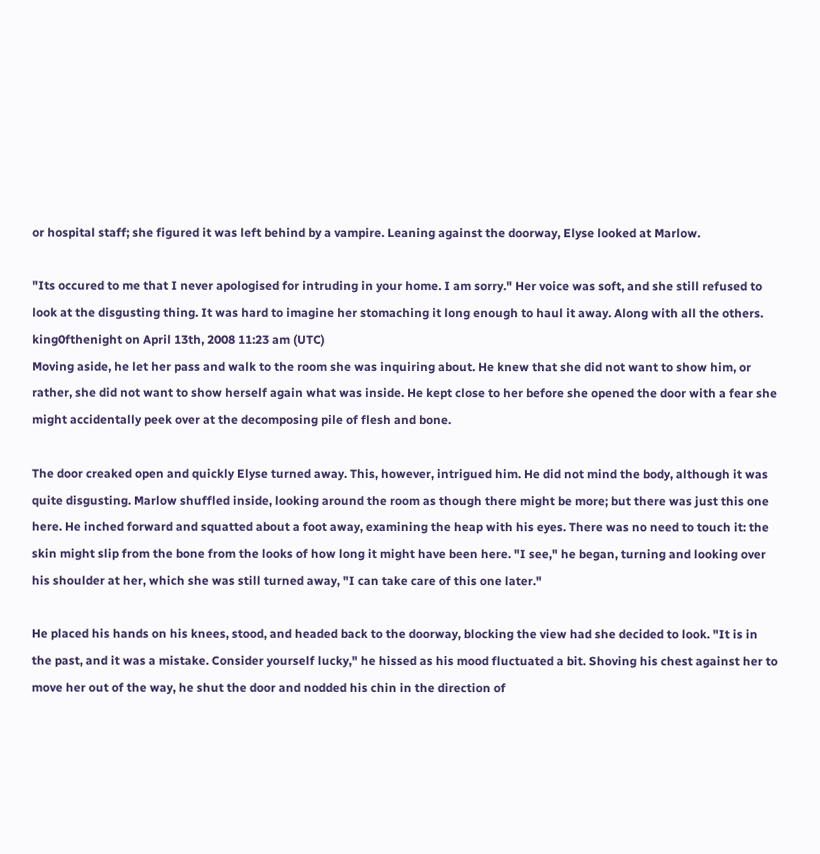or hospital staff; she figured it was left behind by a vampire. Leaning against the doorway, Elyse looked at Marlow.

"Its occured to me that I never apologised for intruding in your home. I am sorry." Her voice was soft, and she still refused to look at the disgusting thing. It was hard to imagine her stomaching it long enough to haul it away. Along with all the others.
king0fthenight on April 13th, 2008 11:23 am (UTC)
Moving aside, he let her pass and walk to the room she was inquiring about. He knew that she did not want to show him, or rather, she did not want to show herself again what was inside. He kept close to her before she opened the door with a fear she might accidentally peek over at the decomposing pile of flesh and bone.

The door creaked open and quickly Elyse turned away. This, however, intrigued him. He did not mind the body, although it was quite disgusting. Marlow shuffled inside, looking around the room as though there might be more; but there was just this one here. He inched forward and squatted about a foot away, examining the heap with his eyes. There was no need to touch it: the skin might slip from the bone from the looks of how long it might have been here. "I see," he began, turning and looking over his shoulder at her, which she was still turned away, "I can take care of this one later."

He placed his hands on his knees, stood, and headed back to the doorway, blocking the view had she decided to look. "It is in the past, and it was a mistake. Consider yourself lucky," he hissed as his mood fluctuated a bit. Shoving his chest against her to move her out of the way, he shut the door and nodded his chin in the direction of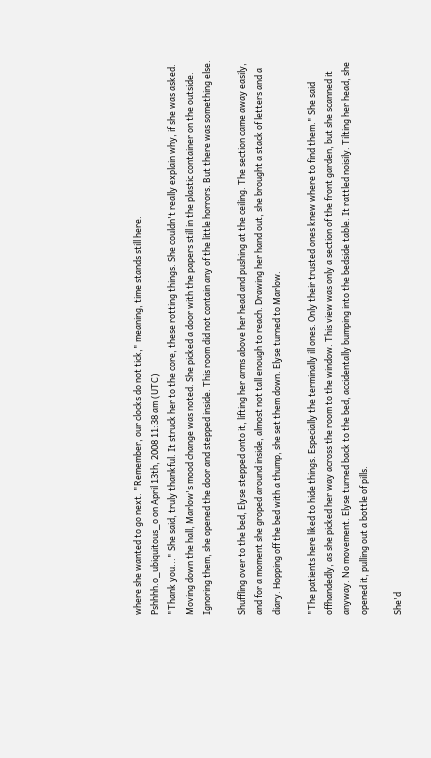where she wanted to go next. "Remember, our clocks do not tick," meaning, time stands still here.
Pshhhh.o_ubiquitous_o on April 13th, 2008 11:38 am (UTC)
"Thank you..." She said, truly thankful. It struck her to the core, these rotting things. She couldn't really explain why, if she was asked. Moving down the hall, Marlow's mood change was noted. She picked a door with the papers still in the plastic container on the outside. Ignoring them, she opened the door and stepped inside. This room did not contain any of the little horrors. But there was something else.

Shuffling over to the bed, Elyse stepped onto it, lifting her arms above her head and pushing at the ceiling. The section came away easily, and for a moment she groped around inside, almost not tall enough to reach. Drawing her hand out, she brought a stack of letters and a diary. Hopping off the bed with a thump, she set them down. Elyse turned to Marlow.

"The patients here liked to hide things. Especially the terminally ill ones. Only their trusted ones knew where to find them." She said offhandedly, as she picked her way across the room to the window. This view was only a section of the front garden, but she scanned it anyway. No movement. Elyse turned back to the bed, accidentally bumping into the bedside table. It rattled noisily. Tilting her head, she opened it, pulling out a bottle of pills.

She'd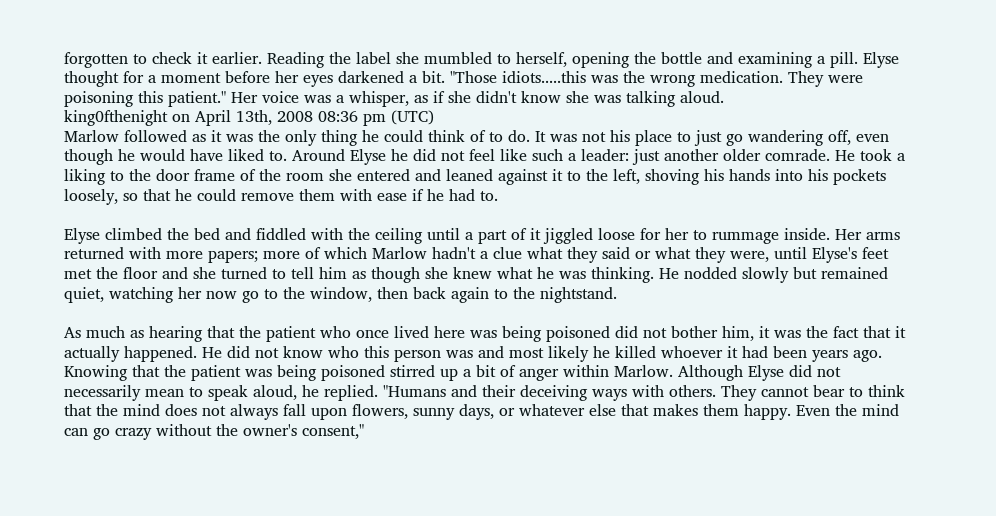forgotten to check it earlier. Reading the label she mumbled to herself, opening the bottle and examining a pill. Elyse thought for a moment before her eyes darkened a bit. "Those idiots.....this was the wrong medication. They were poisoning this patient." Her voice was a whisper, as if she didn't know she was talking aloud.
king0fthenight on April 13th, 2008 08:36 pm (UTC)
Marlow followed as it was the only thing he could think of to do. It was not his place to just go wandering off, even though he would have liked to. Around Elyse he did not feel like such a leader: just another older comrade. He took a liking to the door frame of the room she entered and leaned against it to the left, shoving his hands into his pockets loosely, so that he could remove them with ease if he had to.

Elyse climbed the bed and fiddled with the ceiling until a part of it jiggled loose for her to rummage inside. Her arms returned with more papers; more of which Marlow hadn't a clue what they said or what they were, until Elyse's feet met the floor and she turned to tell him as though she knew what he was thinking. He nodded slowly but remained quiet, watching her now go to the window, then back again to the nightstand.

As much as hearing that the patient who once lived here was being poisoned did not bother him, it was the fact that it actually happened. He did not know who this person was and most likely he killed whoever it had been years ago. Knowing that the patient was being poisoned stirred up a bit of anger within Marlow. Although Elyse did not necessarily mean to speak aloud, he replied. "Humans and their deceiving ways with others. They cannot bear to think that the mind does not always fall upon flowers, sunny days, or whatever else that makes them happy. Even the mind can go crazy without the owner's consent,"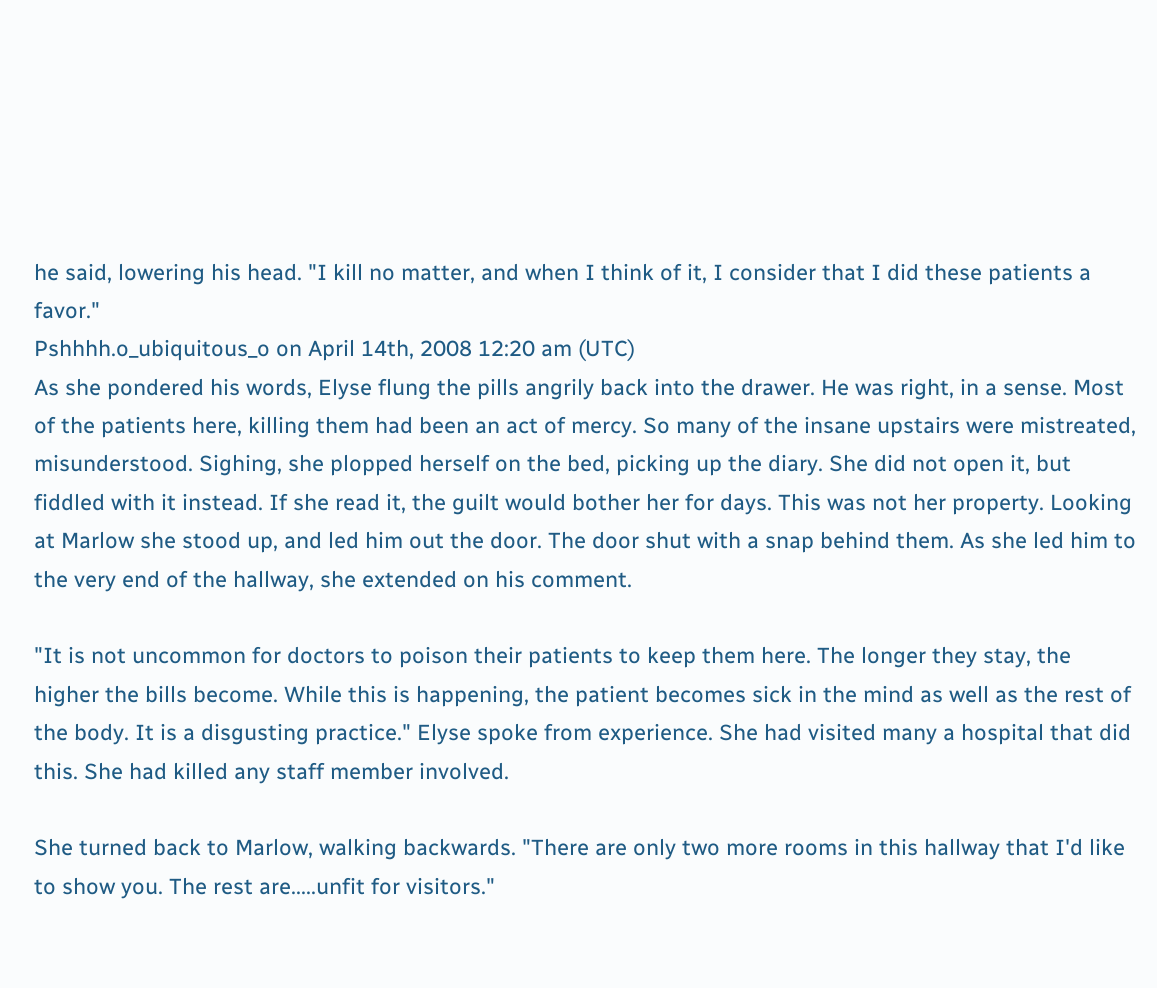he said, lowering his head. "I kill no matter, and when I think of it, I consider that I did these patients a favor."
Pshhhh.o_ubiquitous_o on April 14th, 2008 12:20 am (UTC)
As she pondered his words, Elyse flung the pills angrily back into the drawer. He was right, in a sense. Most of the patients here, killing them had been an act of mercy. So many of the insane upstairs were mistreated, misunderstood. Sighing, she plopped herself on the bed, picking up the diary. She did not open it, but fiddled with it instead. If she read it, the guilt would bother her for days. This was not her property. Looking at Marlow she stood up, and led him out the door. The door shut with a snap behind them. As she led him to the very end of the hallway, she extended on his comment.

"It is not uncommon for doctors to poison their patients to keep them here. The longer they stay, the higher the bills become. While this is happening, the patient becomes sick in the mind as well as the rest of the body. It is a disgusting practice." Elyse spoke from experience. She had visited many a hospital that did this. She had killed any staff member involved.

She turned back to Marlow, walking backwards. "There are only two more rooms in this hallway that I'd like to show you. The rest are.....unfit for visitors."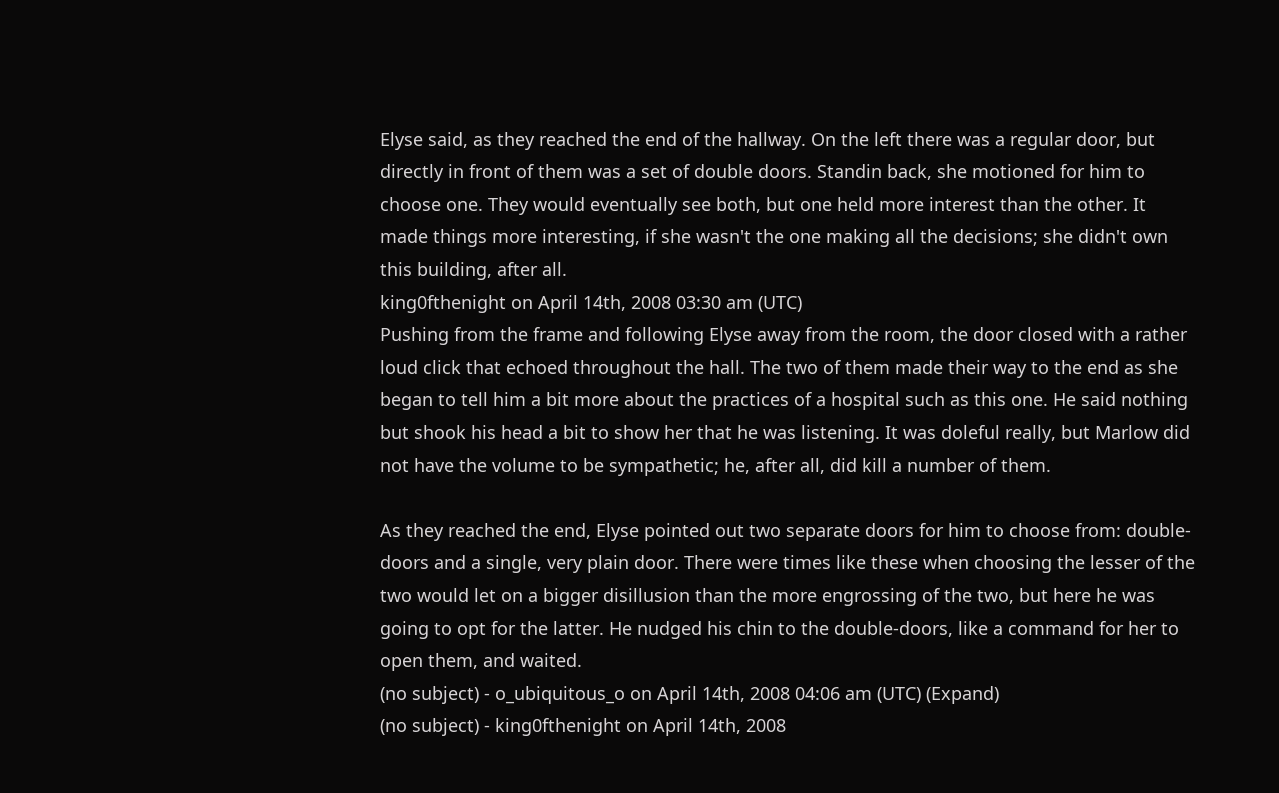Elyse said, as they reached the end of the hallway. On the left there was a regular door, but directly in front of them was a set of double doors. Standin back, she motioned for him to choose one. They would eventually see both, but one held more interest than the other. It made things more interesting, if she wasn't the one making all the decisions; she didn't own this building, after all.
king0fthenight on April 14th, 2008 03:30 am (UTC)
Pushing from the frame and following Elyse away from the room, the door closed with a rather loud click that echoed throughout the hall. The two of them made their way to the end as she began to tell him a bit more about the practices of a hospital such as this one. He said nothing but shook his head a bit to show her that he was listening. It was doleful really, but Marlow did not have the volume to be sympathetic; he, after all, did kill a number of them.

As they reached the end, Elyse pointed out two separate doors for him to choose from: double-doors and a single, very plain door. There were times like these when choosing the lesser of the two would let on a bigger disillusion than the more engrossing of the two, but here he was going to opt for the latter. He nudged his chin to the double-doors, like a command for her to open them, and waited.
(no subject) - o_ubiquitous_o on April 14th, 2008 04:06 am (UTC) (Expand)
(no subject) - king0fthenight on April 14th, 2008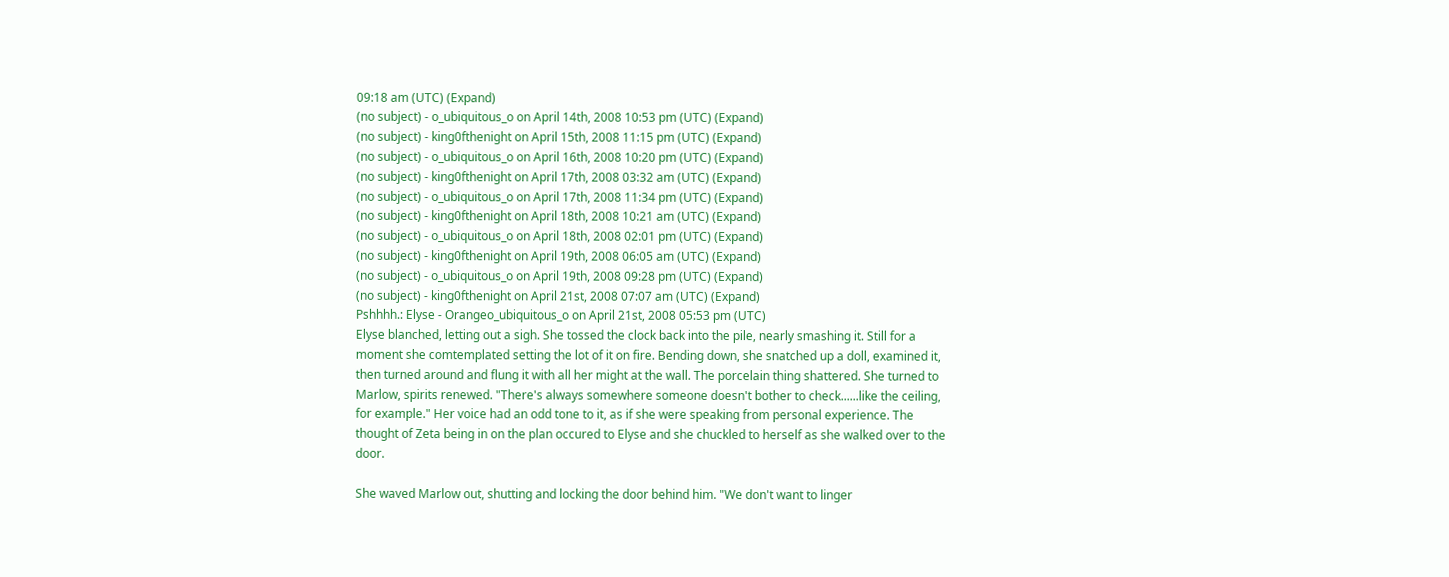09:18 am (UTC) (Expand)
(no subject) - o_ubiquitous_o on April 14th, 2008 10:53 pm (UTC) (Expand)
(no subject) - king0fthenight on April 15th, 2008 11:15 pm (UTC) (Expand)
(no subject) - o_ubiquitous_o on April 16th, 2008 10:20 pm (UTC) (Expand)
(no subject) - king0fthenight on April 17th, 2008 03:32 am (UTC) (Expand)
(no subject) - o_ubiquitous_o on April 17th, 2008 11:34 pm (UTC) (Expand)
(no subject) - king0fthenight on April 18th, 2008 10:21 am (UTC) (Expand)
(no subject) - o_ubiquitous_o on April 18th, 2008 02:01 pm (UTC) (Expand)
(no subject) - king0fthenight on April 19th, 2008 06:05 am (UTC) (Expand)
(no subject) - o_ubiquitous_o on April 19th, 2008 09:28 pm (UTC) (Expand)
(no subject) - king0fthenight on April 21st, 2008 07:07 am (UTC) (Expand)
Pshhhh.: Elyse - Orangeo_ubiquitous_o on April 21st, 2008 05:53 pm (UTC)
Elyse blanched, letting out a sigh. She tossed the clock back into the pile, nearly smashing it. Still for a moment she comtemplated setting the lot of it on fire. Bending down, she snatched up a doll, examined it, then turned around and flung it with all her might at the wall. The porcelain thing shattered. She turned to Marlow, spirits renewed. "There's always somewhere someone doesn't bother to check......like the ceiling, for example." Her voice had an odd tone to it, as if she were speaking from personal experience. The thought of Zeta being in on the plan occured to Elyse and she chuckled to herself as she walked over to the door.

She waved Marlow out, shutting and locking the door behind him. "We don't want to linger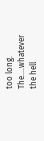too long. The....whatever the hell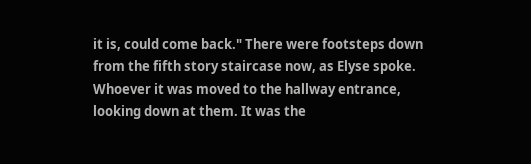it is, could come back." There were footsteps down from the fifth story staircase now, as Elyse spoke. Whoever it was moved to the hallway entrance, looking down at them. It was the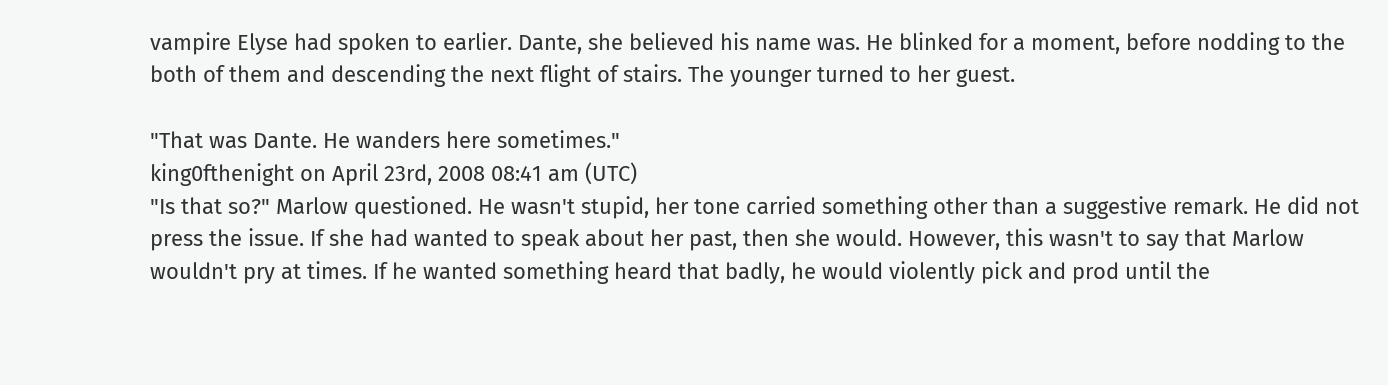vampire Elyse had spoken to earlier. Dante, she believed his name was. He blinked for a moment, before nodding to the both of them and descending the next flight of stairs. The younger turned to her guest.

"That was Dante. He wanders here sometimes."
king0fthenight on April 23rd, 2008 08:41 am (UTC)
"Is that so?" Marlow questioned. He wasn't stupid, her tone carried something other than a suggestive remark. He did not press the issue. If she had wanted to speak about her past, then she would. However, this wasn't to say that Marlow wouldn't pry at times. If he wanted something heard that badly, he would violently pick and prod until the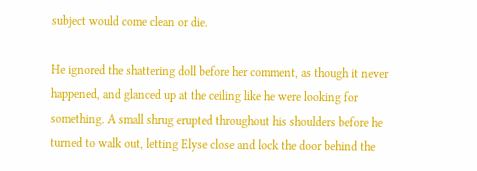subject would come clean or die.

He ignored the shattering doll before her comment, as though it never happened, and glanced up at the ceiling like he were looking for something. A small shrug erupted throughout his shoulders before he turned to walk out, letting Elyse close and lock the door behind the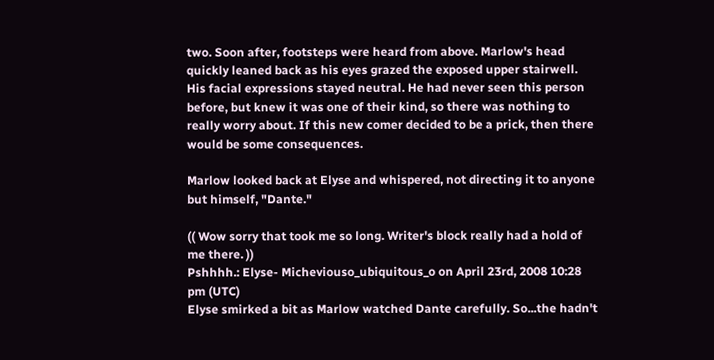two. Soon after, footsteps were heard from above. Marlow's head quickly leaned back as his eyes grazed the exposed upper stairwell. His facial expressions stayed neutral. He had never seen this person before, but knew it was one of their kind, so there was nothing to really worry about. If this new comer decided to be a prick, then there would be some consequences.

Marlow looked back at Elyse and whispered, not directing it to anyone but himself, "Dante."

(( Wow sorry that took me so long. Writer's block really had a hold of me there. ))
Pshhhh.: Elyse- Micheviouso_ubiquitous_o on April 23rd, 2008 10:28 pm (UTC)
Elyse smirked a bit as Marlow watched Dante carefully. So...the hadn't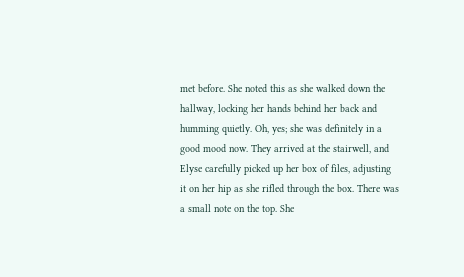met before. She noted this as she walked down the hallway, locking her hands behind her back and humming quietly. Oh, yes; she was definitely in a good mood now. They arrived at the stairwell, and Elyse carefully picked up her box of files, adjusting it on her hip as she rifled through the box. There was a small note on the top. She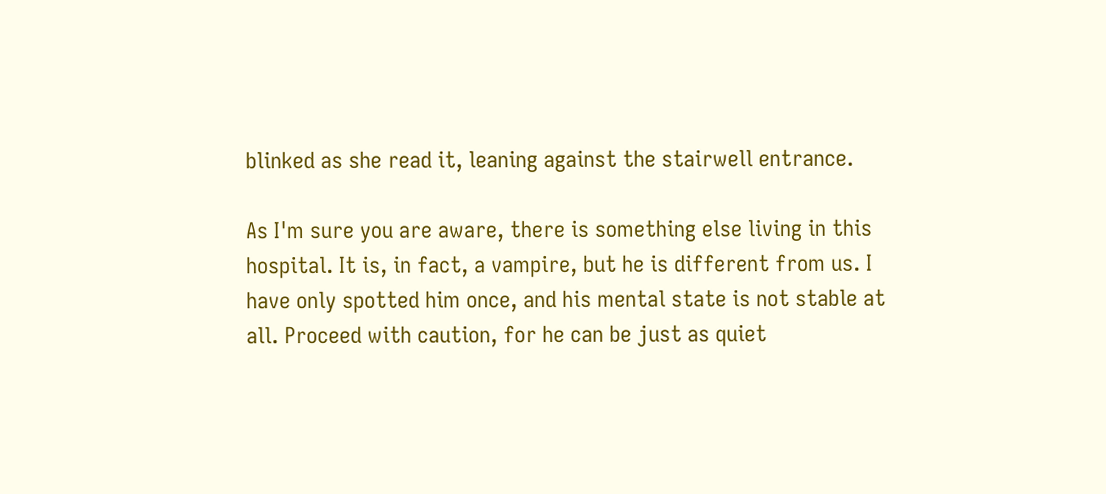blinked as she read it, leaning against the stairwell entrance.

As I'm sure you are aware, there is something else living in this hospital. It is, in fact, a vampire, but he is different from us. I have only spotted him once, and his mental state is not stable at all. Proceed with caution, for he can be just as quiet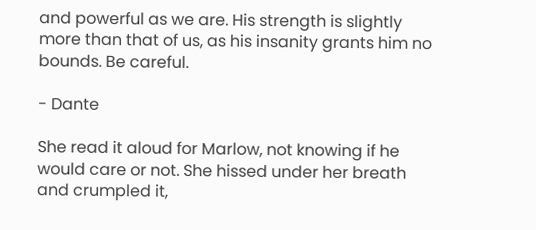and powerful as we are. His strength is slightly more than that of us, as his insanity grants him no bounds. Be careful.

- Dante

She read it aloud for Marlow, not knowing if he would care or not. She hissed under her breath and crumpled it,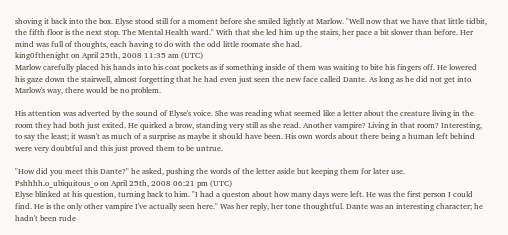shoving it back into the box. Elyse stood still for a moment before she smiled lightly at Marlow. "Well now that we have that little tidbit, the fifth floor is the next stop. The Mental Health ward." With that she led him up the stairs, her pace a bit slower than before. Her mind was full of thoughts, each having to do with the odd little roomate she had.
king0fthenight on April 25th, 2008 11:35 am (UTC)
Marlow carefully placed his hands into his coat pockets as if something inside of them was waiting to bite his fingers off. He lowered his gaze down the stairwell, almost forgetting that he had even just seen the new face called Dante. As long as he did not get into Marlow's way, there would be no problem.

His attention was adverted by the sound of Elyse's voice. She was reading what seemed like a letter about the creature living in the room they had both just exited. He quirked a brow, standing very still as she read. Another vampire? Living in that room? Interesting, to say the least; it wasn't as much of a surprise as maybe it should have been. His own words about there being a human left behind were very doubtful and this just proved them to be untrue.

"How did you meet this Dante?" he asked, pushing the words of the letter aside but keeping them for later use.
Pshhhh.o_ubiquitous_o on April 25th, 2008 06:21 pm (UTC)
Elyse blinked at his question, turning back to him. "I had a queston about how many days were left. He was the first person I could find. He is the only other vampire I've actually seen here." Was her reply, her tone thoughtful. Dante was an interesting character; he hadn't been rude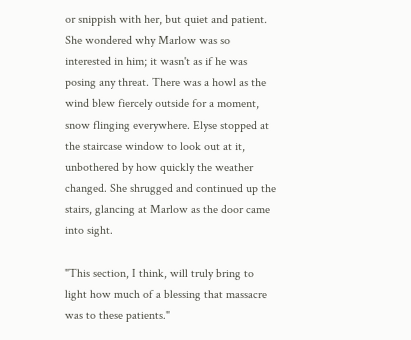or snippish with her, but quiet and patient. She wondered why Marlow was so interested in him; it wasn't as if he was posing any threat. There was a howl as the wind blew fiercely outside for a moment, snow flinging everywhere. Elyse stopped at the staircase window to look out at it, unbothered by how quickly the weather changed. She shrugged and continued up the stairs, glancing at Marlow as the door came into sight.

"This section, I think, will truly bring to light how much of a blessing that massacre was to these patients."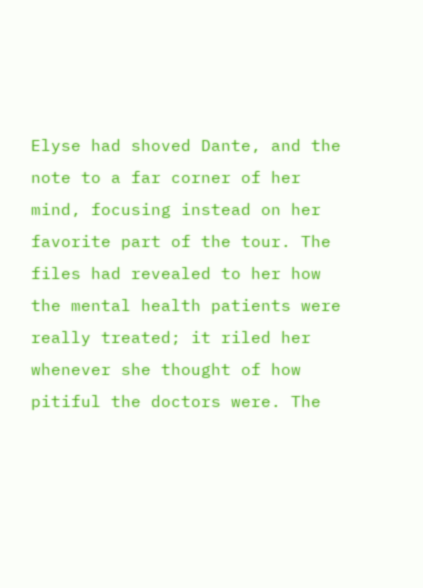Elyse had shoved Dante, and the note to a far corner of her mind, focusing instead on her favorite part of the tour. The files had revealed to her how the mental health patients were really treated; it riled her whenever she thought of how pitiful the doctors were. The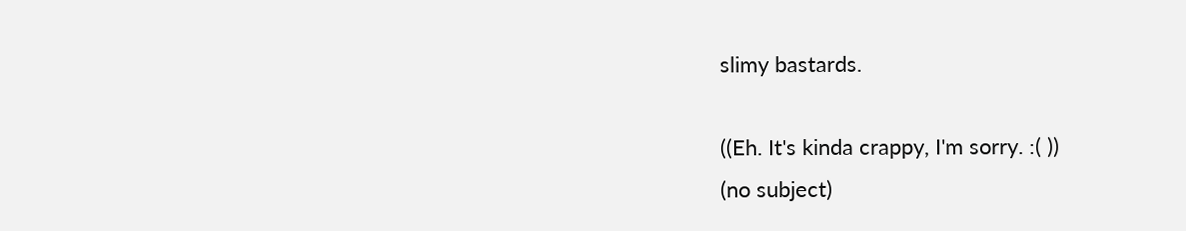slimy bastards.

((Eh. It's kinda crappy, I'm sorry. :( ))
(no subject)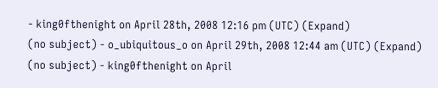- king0fthenight on April 28th, 2008 12:16 pm (UTC) (Expand)
(no subject) - o_ubiquitous_o on April 29th, 2008 12:44 am (UTC) (Expand)
(no subject) - king0fthenight on April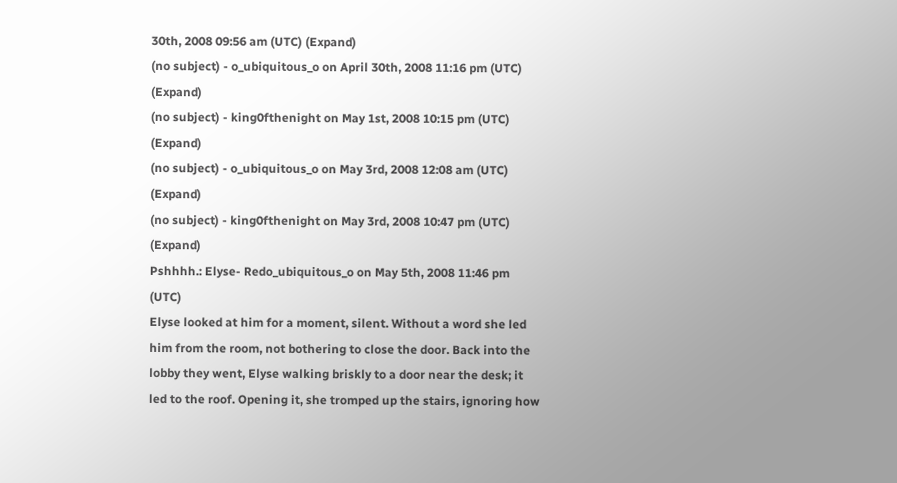30th, 2008 09:56 am (UTC) (Expand)
(no subject) - o_ubiquitous_o on April 30th, 2008 11:16 pm (UTC) (Expand)
(no subject) - king0fthenight on May 1st, 2008 10:15 pm (UTC) (Expand)
(no subject) - o_ubiquitous_o on May 3rd, 2008 12:08 am (UTC) (Expand)
(no subject) - king0fthenight on May 3rd, 2008 10:47 pm (UTC) (Expand)
Pshhhh.: Elyse- Redo_ubiquitous_o on May 5th, 2008 11:46 pm (UTC)
Elyse looked at him for a moment, silent. Without a word she led him from the room, not bothering to close the door. Back into the lobby they went, Elyse walking briskly to a door near the desk; it led to the roof. Opening it, she tromped up the stairs, ignoring how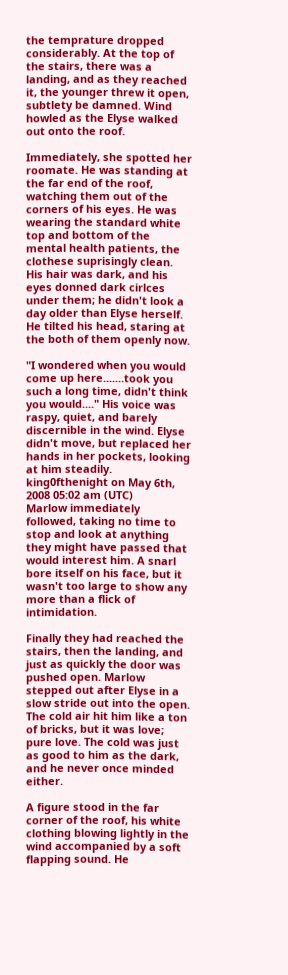the temprature dropped considerably. At the top of the stairs, there was a landing, and as they reached it, the younger threw it open, subtlety be damned. Wind howled as the Elyse walked out onto the roof.

Immediately, she spotted her roomate. He was standing at the far end of the roof, watching them out of the corners of his eyes. He was wearing the standard white top and bottom of the mental health patients, the clothese suprisingly clean. His hair was dark, and his eyes donned dark cirlces under them; he didn't look a day older than Elyse herself. He tilted his head, staring at the both of them openly now.

"I wondered when you would come up here.......took you such a long time, didn't think you would...." His voice was raspy, quiet, and barely discernible in the wind. Elyse didn't move, but replaced her hands in her pockets, looking at him steadily.
king0fthenight on May 6th, 2008 05:02 am (UTC)
Marlow immediately followed, taking no time to stop and look at anything they might have passed that would interest him. A snarl bore itself on his face, but it wasn't too large to show any more than a flick of intimidation.

Finally they had reached the stairs, then the landing, and just as quickly the door was pushed open. Marlow stepped out after Elyse in a slow stride out into the open. The cold air hit him like a ton of bricks, but it was love; pure love. The cold was just as good to him as the dark, and he never once minded either.

A figure stood in the far corner of the roof, his white clothing blowing lightly in the wind accompanied by a soft flapping sound. He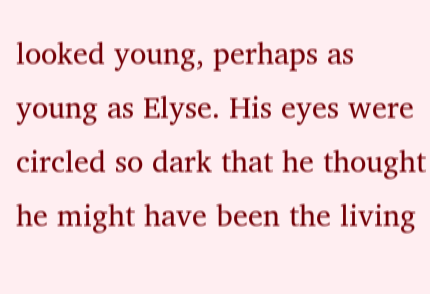looked young, perhaps as young as Elyse. His eyes were circled so dark that he thought he might have been the living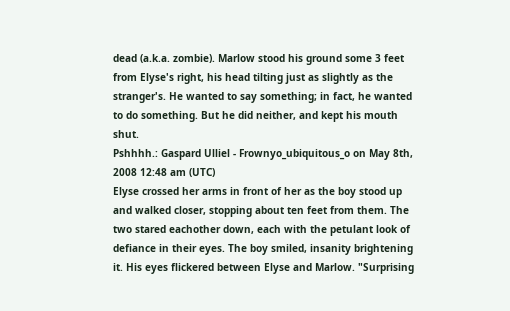dead (a.k.a. zombie). Marlow stood his ground some 3 feet from Elyse's right, his head tilting just as slightly as the stranger's. He wanted to say something; in fact, he wanted to do something. But he did neither, and kept his mouth shut.
Pshhhh.: Gaspard Ulliel - Frownyo_ubiquitous_o on May 8th, 2008 12:48 am (UTC)
Elyse crossed her arms in front of her as the boy stood up and walked closer, stopping about ten feet from them. The two stared eachother down, each with the petulant look of defiance in their eyes. The boy smiled, insanity brightening it. His eyes flickered between Elyse and Marlow. "Surprising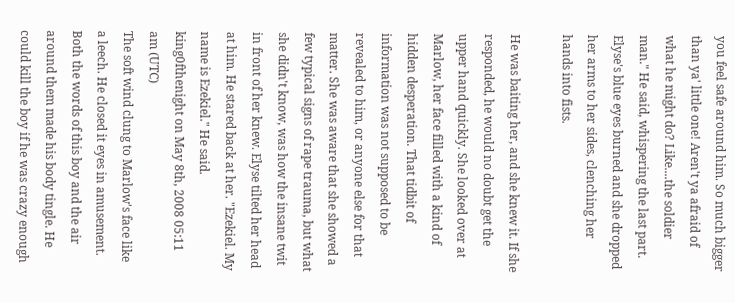you feel safe around him. So much bigger than ya' little one! Aren't ya afraid of what he might do? Like....the soldier man." He said, whispering the last part. Elyse's blue eyes burned and she dropped her arms to her sides, clenching her hands into fists.

He was baiting her, and she knew it. If she responded, he would no doubt get the upper hand quickly. She looked over at Marlow, her face filled with a kind of hidden desperation. That tidbit of information was not supposed to be revealed to him, or anyone else for that matter. She was aware that she showed a few typical signs of rape trauma, but what she didn't know, was how the insane twit in front of her knew. Elyse tilted her head at him. He stared back at her. "Ezekiel. My name is Ezekiel." He said.
king0fthenight on May 8th, 2008 05:11 am (UTC)
The soft wind clung to Marlow's face like a leech. He closed it eyes in amusement. Both the words of this boy and the air around them made his body tingle. He could kill the boy if he was crazy enough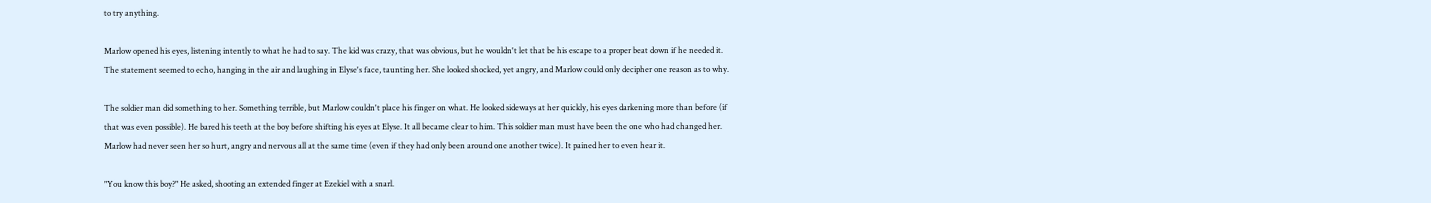to try anything.

Marlow opened his eyes, listening intently to what he had to say. The kid was crazy, that was obvious, but he wouldn't let that be his escape to a proper beat down if he needed it. The statement seemed to echo, hanging in the air and laughing in Elyse's face, taunting her. She looked shocked, yet angry, and Marlow could only decipher one reason as to why.

The soldier man did something to her. Something terrible, but Marlow couldn't place his finger on what. He looked sideways at her quickly, his eyes darkening more than before (if that was even possible). He bared his teeth at the boy before shifting his eyes at Elyse. It all became clear to him. This soldier man must have been the one who had changed her. Marlow had never seen her so hurt, angry and nervous all at the same time (even if they had only been around one another twice). It pained her to even hear it.

"You know this boy?" He asked, shooting an extended finger at Ezekiel with a snarl.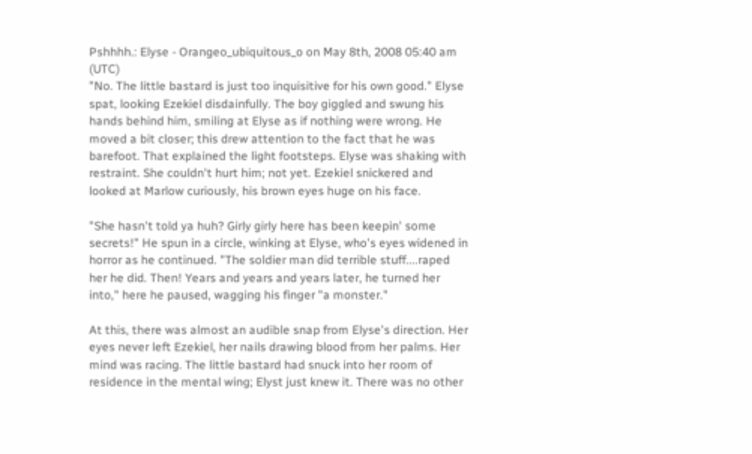Pshhhh.: Elyse - Orangeo_ubiquitous_o on May 8th, 2008 05:40 am (UTC)
"No. The little bastard is just too inquisitive for his own good." Elyse spat, looking Ezekiel disdainfully. The boy giggled and swung his hands behind him, smiling at Elyse as if nothing were wrong. He moved a bit closer; this drew attention to the fact that he was barefoot. That explained the light footsteps. Elyse was shaking with restraint. She couldn't hurt him; not yet. Ezekiel snickered and looked at Marlow curiously, his brown eyes huge on his face.

"She hasn't told ya huh? Girly girly here has been keepin' some secrets!" He spun in a circle, winking at Elyse, who's eyes widened in horror as he continued. "The soldier man did terrible stuff....raped her he did. Then! Years and years and years later, he turned her into," here he paused, wagging his finger "a monster."

At this, there was almost an audible snap from Elyse's direction. Her eyes never left Ezekiel, her nails drawing blood from her palms. Her mind was racing. The little bastard had snuck into her room of residence in the mental wing; Elyst just knew it. There was no other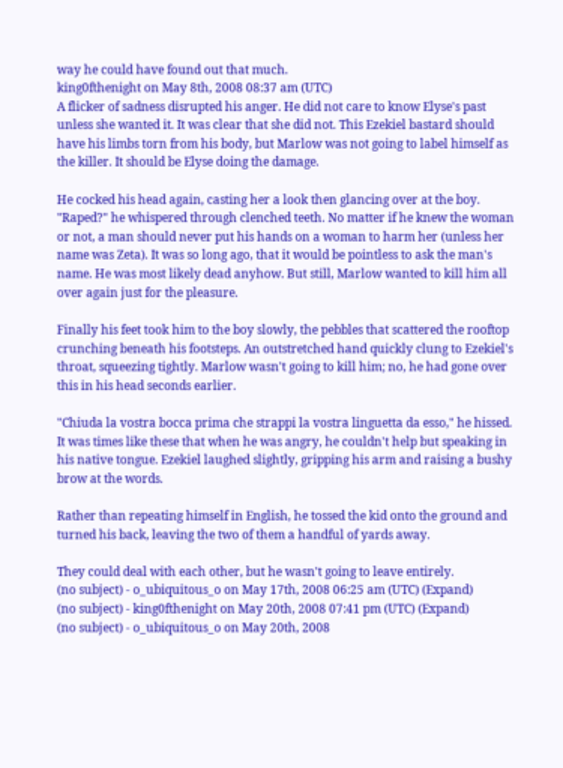way he could have found out that much.
king0fthenight on May 8th, 2008 08:37 am (UTC)
A flicker of sadness disrupted his anger. He did not care to know Elyse's past unless she wanted it. It was clear that she did not. This Ezekiel bastard should have his limbs torn from his body, but Marlow was not going to label himself as the killer. It should be Elyse doing the damage.

He cocked his head again, casting her a look then glancing over at the boy. "Raped?" he whispered through clenched teeth. No matter if he knew the woman or not, a man should never put his hands on a woman to harm her (unless her name was Zeta). It was so long ago, that it would be pointless to ask the man's name. He was most likely dead anyhow. But still, Marlow wanted to kill him all over again just for the pleasure.

Finally his feet took him to the boy slowly, the pebbles that scattered the rooftop crunching beneath his footsteps. An outstretched hand quickly clung to Ezekiel's throat, squeezing tightly. Marlow wasn't going to kill him; no, he had gone over this in his head seconds earlier.

"Chiuda la vostra bocca prima che strappi la vostra linguetta da esso," he hissed. It was times like these that when he was angry, he couldn't help but speaking in his native tongue. Ezekiel laughed slightly, gripping his arm and raising a bushy brow at the words.

Rather than repeating himself in English, he tossed the kid onto the ground and turned his back, leaving the two of them a handful of yards away.

They could deal with each other, but he wasn't going to leave entirely.
(no subject) - o_ubiquitous_o on May 17th, 2008 06:25 am (UTC) (Expand)
(no subject) - king0fthenight on May 20th, 2008 07:41 pm (UTC) (Expand)
(no subject) - o_ubiquitous_o on May 20th, 2008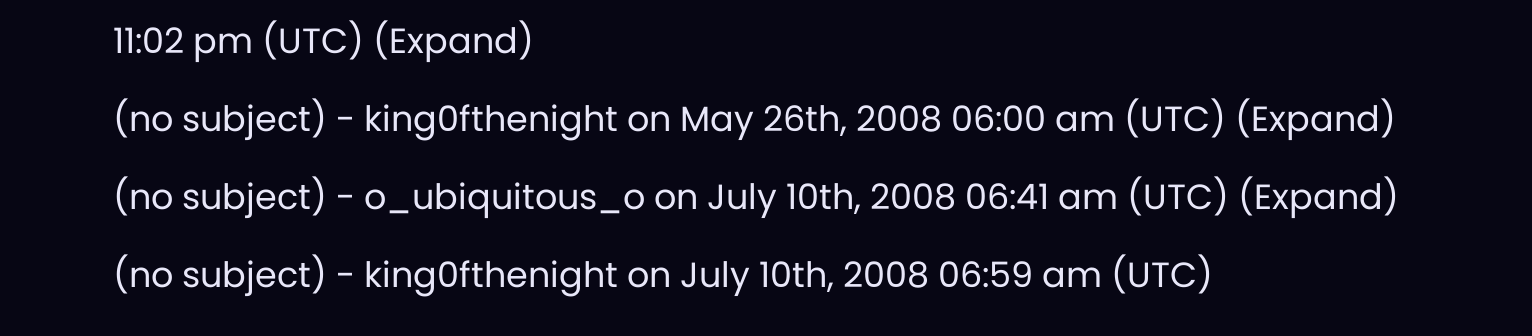11:02 pm (UTC) (Expand)
(no subject) - king0fthenight on May 26th, 2008 06:00 am (UTC) (Expand)
(no subject) - o_ubiquitous_o on July 10th, 2008 06:41 am (UTC) (Expand)
(no subject) - king0fthenight on July 10th, 2008 06:59 am (UTC)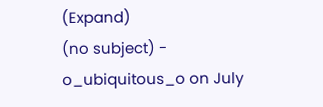(Expand)
(no subject) - o_ubiquitous_o on July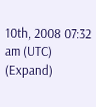10th, 2008 07:32 am (UTC) (Expand)